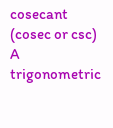cosecant (cosec or csc)
A trigonometric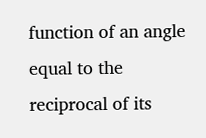function of an angle equal to the reciprocal of its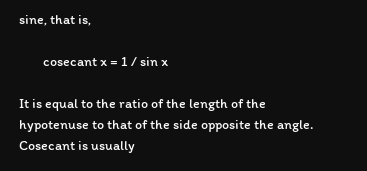sine, that is,

        cosecant x = 1 / sin x

It is equal to the ratio of the length of the hypotenuse to that of the side opposite the angle. Cosecant is usually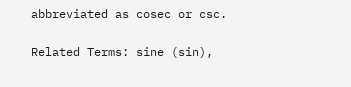abbreviated as cosec or csc.

Related Terms: sine (sin),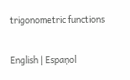trigonometric functions

English | Espaņol